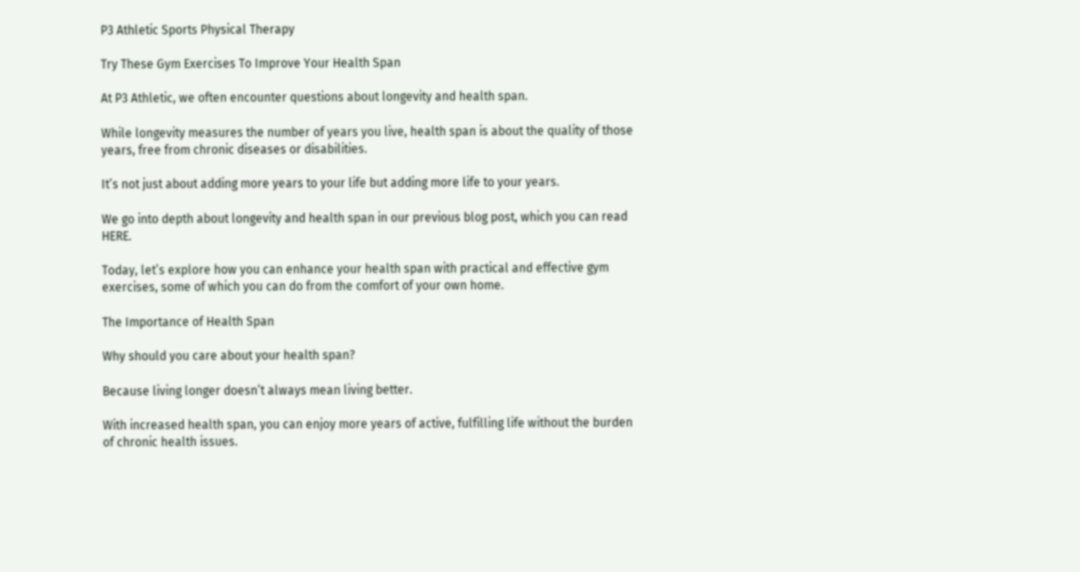P3 Athletic Sports Physical Therapy

Try These Gym Exercises To Improve Your Health Span

At P3 Athletic, we often encounter questions about longevity and health span.

While longevity measures the number of years you live, health span is about the quality of those years, free from chronic diseases or disabilities.

It’s not just about adding more years to your life but adding more life to your years.

We go into depth about longevity and health span in our previous blog post, which you can read HERE.

Today, let’s explore how you can enhance your health span with practical and effective gym exercises, some of which you can do from the comfort of your own home.

The Importance of Health Span

Why should you care about your health span?

Because living longer doesn’t always mean living better.

With increased health span, you can enjoy more years of active, fulfilling life without the burden of chronic health issues.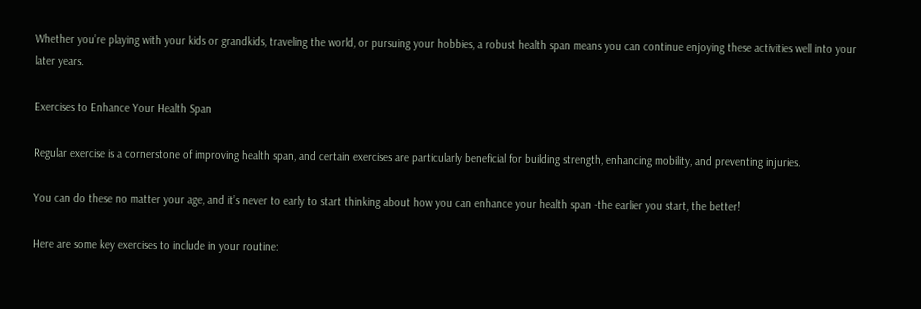Whether you’re playing with your kids or grandkids, traveling the world, or pursuing your hobbies, a robust health span means you can continue enjoying these activities well into your later years.

Exercises to Enhance Your Health Span

Regular exercise is a cornerstone of improving health span, and certain exercises are particularly beneficial for building strength, enhancing mobility, and preventing injuries.

You can do these no matter your age, and it’s never to early to start thinking about how you can enhance your health span -the earlier you start, the better!

Here are some key exercises to include in your routine: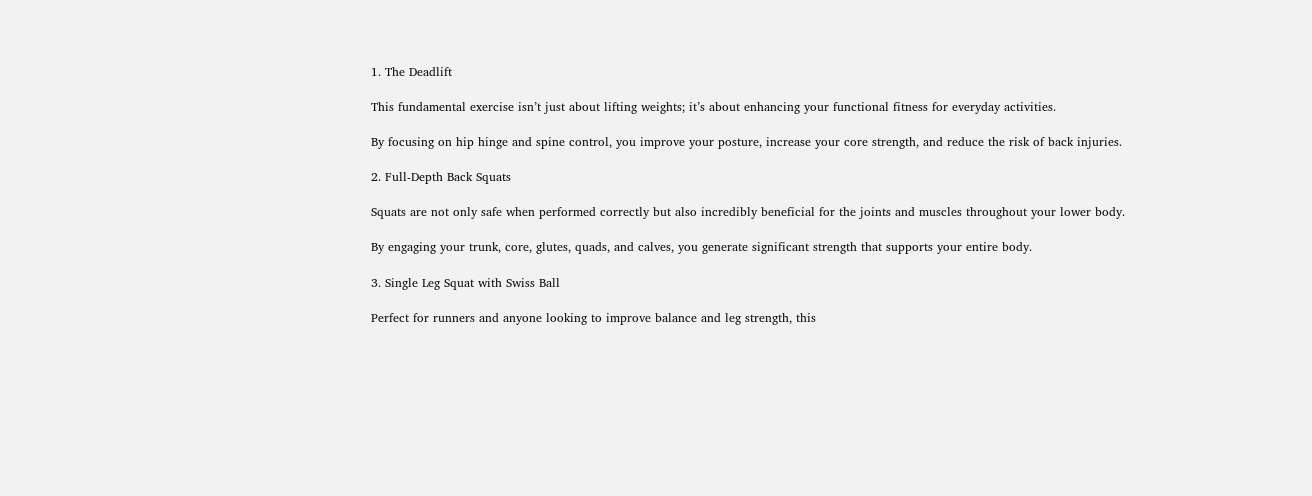1. The Deadlift

This fundamental exercise isn’t just about lifting weights; it’s about enhancing your functional fitness for everyday activities.

By focusing on hip hinge and spine control, you improve your posture, increase your core strength, and reduce the risk of back injuries.

2. Full-Depth Back Squats

Squats are not only safe when performed correctly but also incredibly beneficial for the joints and muscles throughout your lower body.

By engaging your trunk, core, glutes, quads, and calves, you generate significant strength that supports your entire body.

3. Single Leg Squat with Swiss Ball

Perfect for runners and anyone looking to improve balance and leg strength, this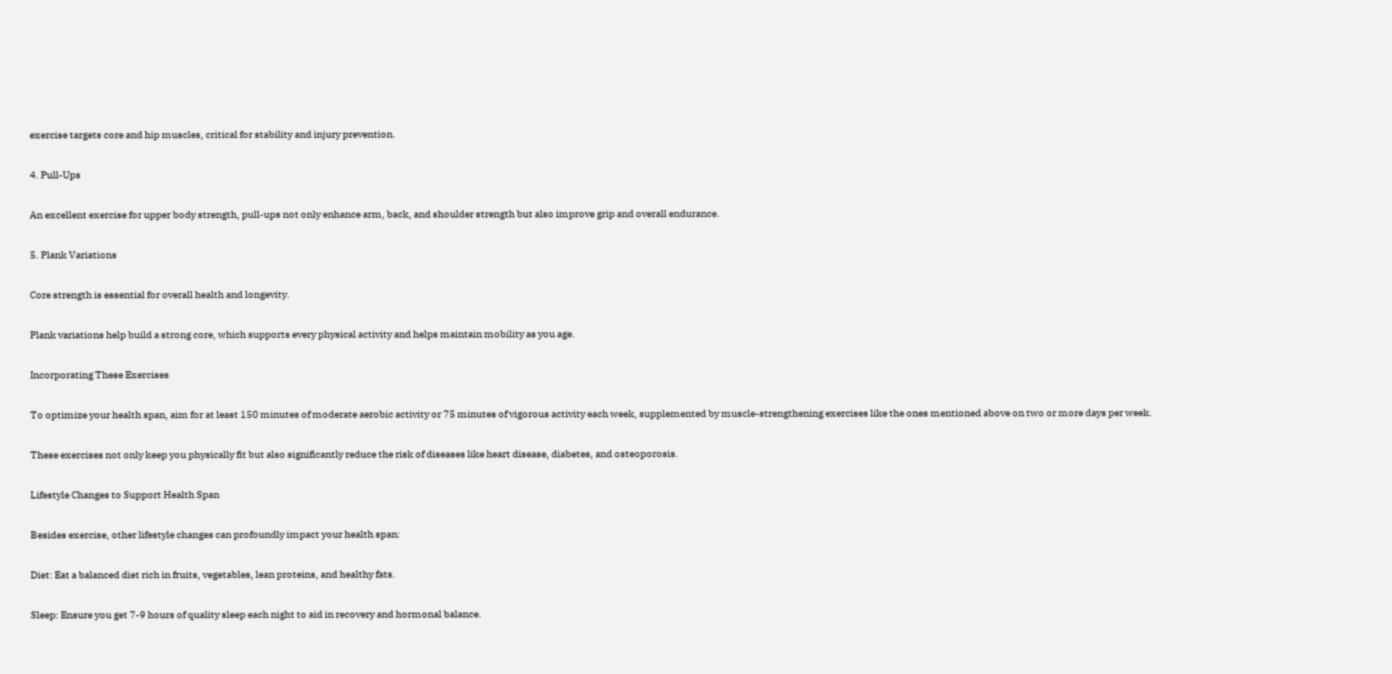exercise targets core and hip muscles, critical for stability and injury prevention.

4. Pull-Ups

An excellent exercise for upper body strength, pull-ups not only enhance arm, back, and shoulder strength but also improve grip and overall endurance.

5. Plank Variations

Core strength is essential for overall health and longevity.

Plank variations help build a strong core, which supports every physical activity and helps maintain mobility as you age.

Incorporating These Exercises

To optimize your health span, aim for at least 150 minutes of moderate aerobic activity or 75 minutes of vigorous activity each week, supplemented by muscle-strengthening exercises like the ones mentioned above on two or more days per week.

These exercises not only keep you physically fit but also significantly reduce the risk of diseases like heart disease, diabetes, and osteoporosis.

Lifestyle Changes to Support Health Span

Besides exercise, other lifestyle changes can profoundly impact your health span:

Diet: Eat a balanced diet rich in fruits, vegetables, lean proteins, and healthy fats.

Sleep: Ensure you get 7-9 hours of quality sleep each night to aid in recovery and hormonal balance.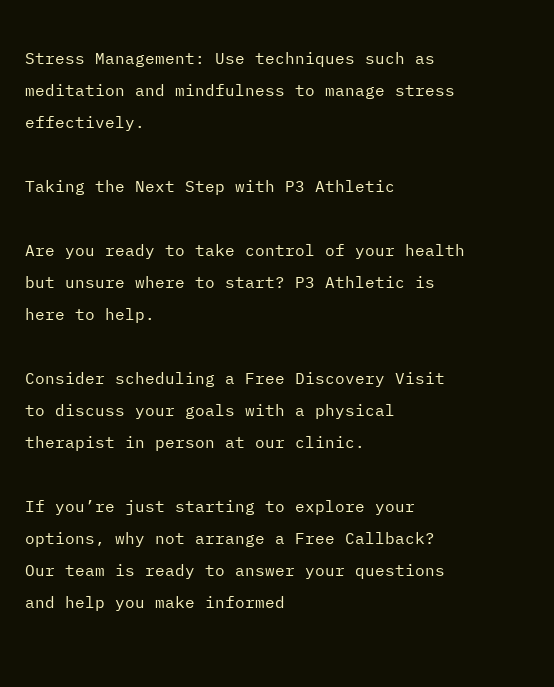Stress Management: Use techniques such as meditation and mindfulness to manage stress effectively.

Taking the Next Step with P3 Athletic

Are you ready to take control of your health but unsure where to start? P3 Athletic is here to help.

Consider scheduling a Free Discovery Visit to discuss your goals with a physical therapist in person at our clinic.

If you’re just starting to explore your options, why not arrange a Free Callback? Our team is ready to answer your questions and help you make informed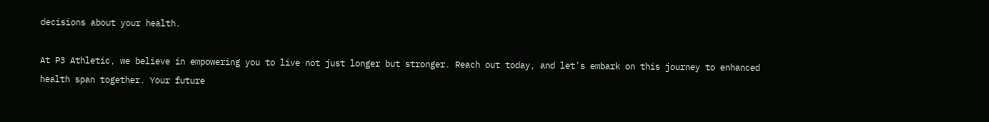decisions about your health.

At P3 Athletic, we believe in empowering you to live not just longer but stronger. Reach out today, and let’s embark on this journey to enhanced health span together. Your future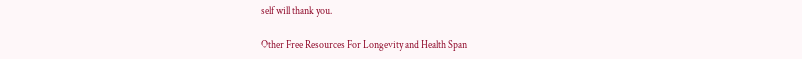self will thank you.

Other Free Resources For Longevity and Health Span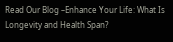Read Our Blog –Enhance Your Life: What Is Longevity and Health Span?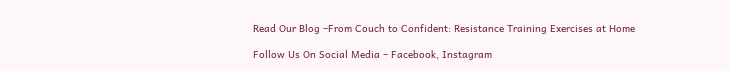Read Our Blog –From Couch to Confident: Resistance Training Exercises at Home

Follow Us On Social Media – Facebook, Instagram